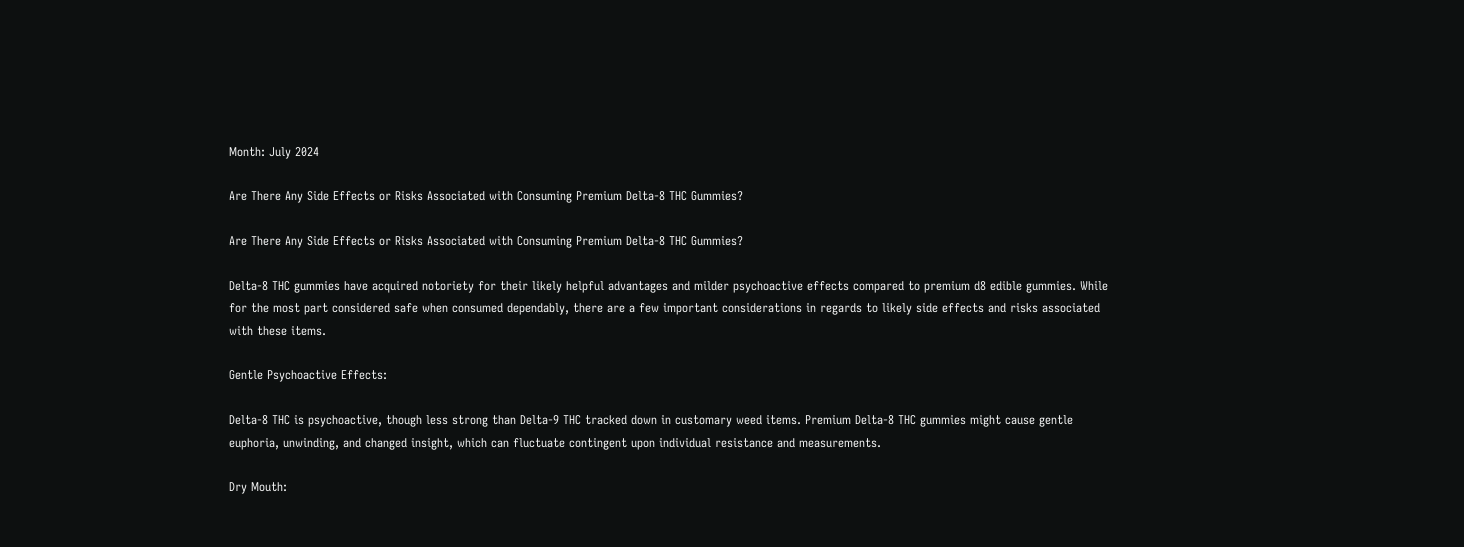Month: July 2024

Are There Any Side Effects or Risks Associated with Consuming Premium Delta-8 THC Gummies?

Are There Any Side Effects or Risks Associated with Consuming Premium Delta-8 THC Gummies?

Delta-8 THC gummies have acquired notoriety for their likely helpful advantages and milder psychoactive effects compared to premium d8 edible gummies. While for the most part considered safe when consumed dependably, there are a few important considerations in regards to likely side effects and risks associated with these items.

Gentle Psychoactive Effects:

Delta-8 THC is psychoactive, though less strong than Delta-9 THC tracked down in customary weed items. Premium Delta-8 THC gummies might cause gentle euphoria, unwinding, and changed insight, which can fluctuate contingent upon individual resistance and measurements.

Dry Mouth: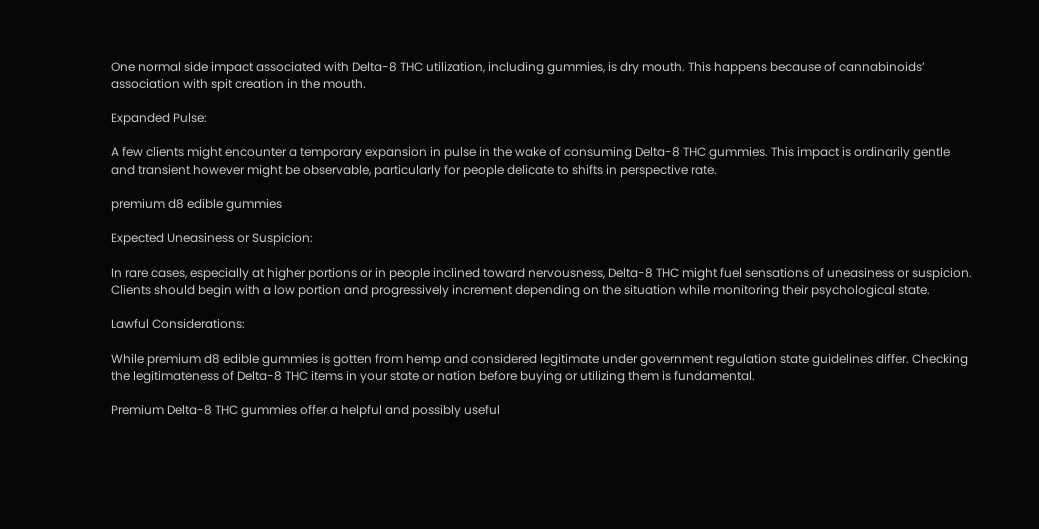One normal side impact associated with Delta-8 THC utilization, including gummies, is dry mouth. This happens because of cannabinoids’ association with spit creation in the mouth.

Expanded Pulse:

A few clients might encounter a temporary expansion in pulse in the wake of consuming Delta-8 THC gummies. This impact is ordinarily gentle and transient however might be observable, particularly for people delicate to shifts in perspective rate.

premium d8 edible gummies

Expected Uneasiness or Suspicion:

In rare cases, especially at higher portions or in people inclined toward nervousness, Delta-8 THC might fuel sensations of uneasiness or suspicion. Clients should begin with a low portion and progressively increment depending on the situation while monitoring their psychological state.

Lawful Considerations:

While premium d8 edible gummies is gotten from hemp and considered legitimate under government regulation state guidelines differ. Checking the legitimateness of Delta-8 THC items in your state or nation before buying or utilizing them is fundamental.

Premium Delta-8 THC gummies offer a helpful and possibly useful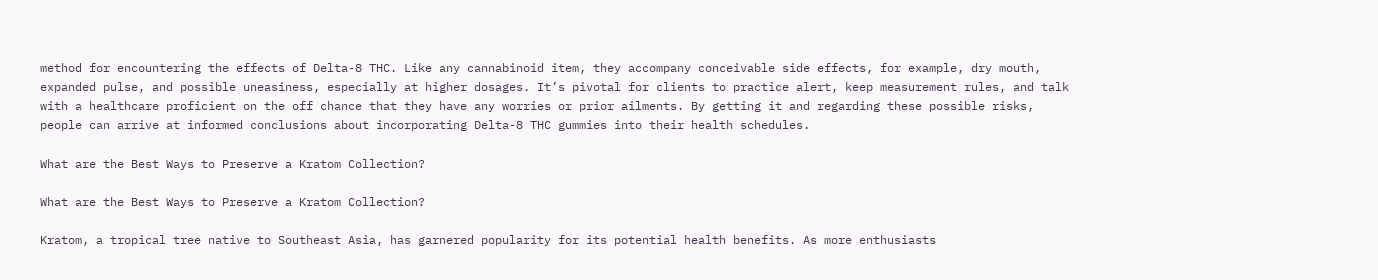method for encountering the effects of Delta-8 THC. Like any cannabinoid item, they accompany conceivable side effects, for example, dry mouth, expanded pulse, and possible uneasiness, especially at higher dosages. It’s pivotal for clients to practice alert, keep measurement rules, and talk with a healthcare proficient on the off chance that they have any worries or prior ailments. By getting it and regarding these possible risks, people can arrive at informed conclusions about incorporating Delta-8 THC gummies into their health schedules.

What are the Best Ways to Preserve a Kratom Collection?

What are the Best Ways to Preserve a Kratom Collection?

Kratom, a tropical tree native to Southeast Asia, has garnered popularity for its potential health benefits. As more enthusiasts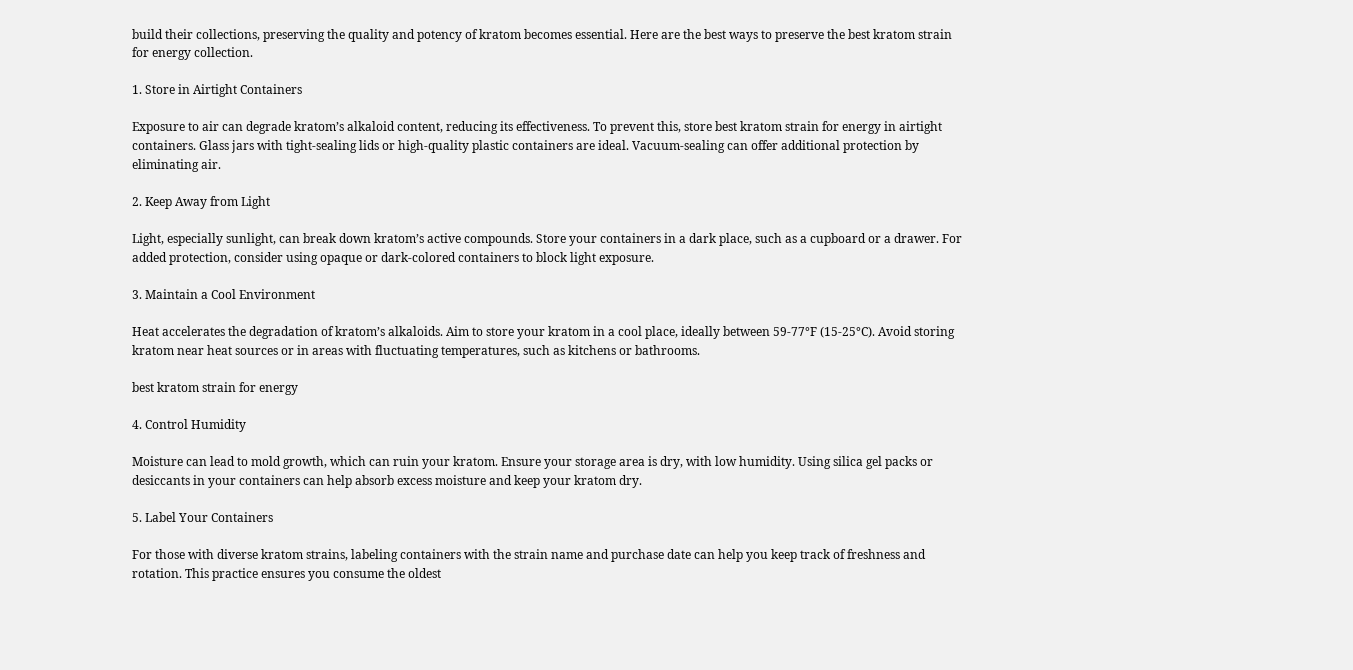build their collections, preserving the quality and potency of kratom becomes essential. Here are the best ways to preserve the best kratom strain for energy collection.

1. Store in Airtight Containers

Exposure to air can degrade kratom’s alkaloid content, reducing its effectiveness. To prevent this, store best kratom strain for energy in airtight containers. Glass jars with tight-sealing lids or high-quality plastic containers are ideal. Vacuum-sealing can offer additional protection by eliminating air.

2. Keep Away from Light

Light, especially sunlight, can break down kratom’s active compounds. Store your containers in a dark place, such as a cupboard or a drawer. For added protection, consider using opaque or dark-colored containers to block light exposure.

3. Maintain a Cool Environment

Heat accelerates the degradation of kratom’s alkaloids. Aim to store your kratom in a cool place, ideally between 59-77°F (15-25°C). Avoid storing kratom near heat sources or in areas with fluctuating temperatures, such as kitchens or bathrooms.

best kratom strain for energy

4. Control Humidity

Moisture can lead to mold growth, which can ruin your kratom. Ensure your storage area is dry, with low humidity. Using silica gel packs or desiccants in your containers can help absorb excess moisture and keep your kratom dry.

5. Label Your Containers

For those with diverse kratom strains, labeling containers with the strain name and purchase date can help you keep track of freshness and rotation. This practice ensures you consume the oldest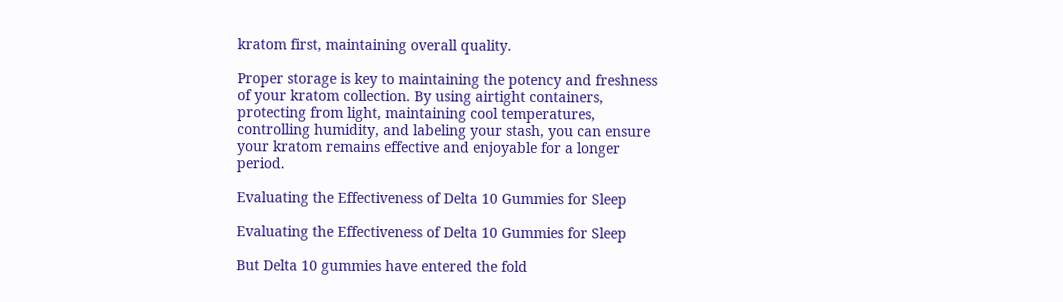kratom first, maintaining overall quality.

Proper storage is key to maintaining the potency and freshness of your kratom collection. By using airtight containers, protecting from light, maintaining cool temperatures, controlling humidity, and labeling your stash, you can ensure your kratom remains effective and enjoyable for a longer period.

Evaluating the Effectiveness of Delta 10 Gummies for Sleep

Evaluating the Effectiveness of Delta 10 Gummies for Sleep

But Delta 10 gummies have entered the fold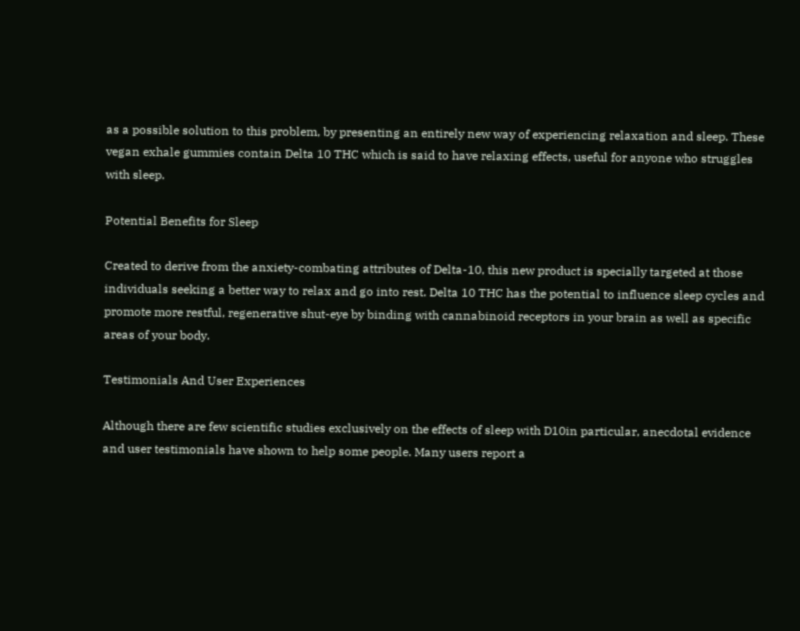as a possible solution to this problem, by presenting an entirely new way of experiencing relaxation and sleep. These vegan exhale gummies contain Delta 10 THC which is said to have relaxing effects, useful for anyone who struggles with sleep.

Potential Benefits for Sleep

Created to derive from the anxiety-combating attributes of Delta-10, this new product is specially targeted at those individuals seeking a better way to relax and go into rest. Delta 10 THC has the potential to influence sleep cycles and promote more restful, regenerative shut-eye by binding with cannabinoid receptors in your brain as well as specific areas of your body.

Testimonials And User Experiences

Although there are few scientific studies exclusively on the effects of sleep with D10in particular, anecdotal evidence and user testimonials have shown to help some people. Many users report a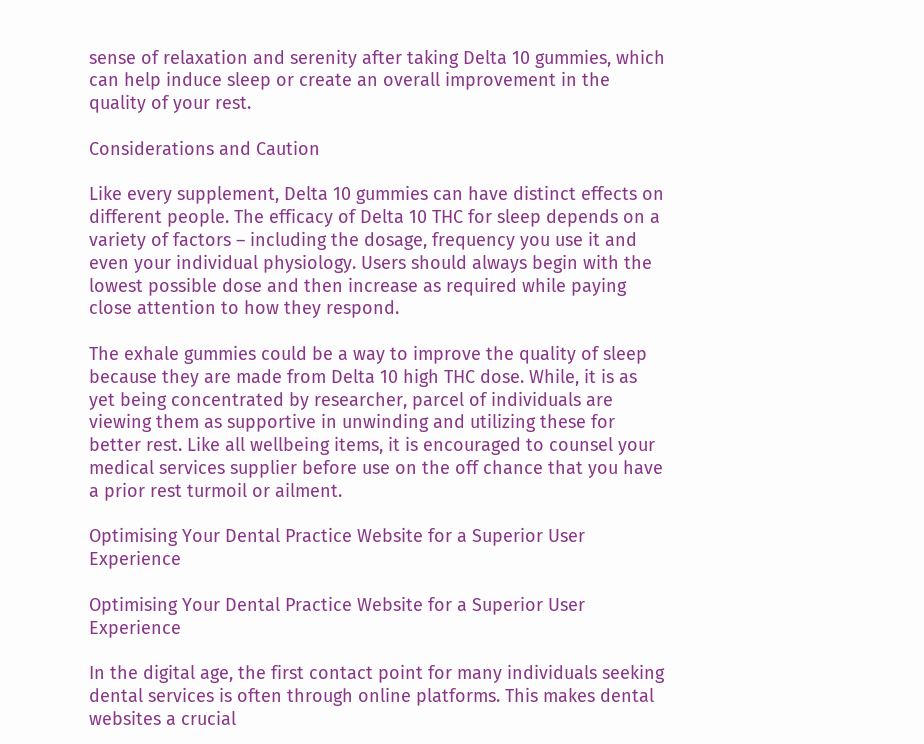sense of relaxation and serenity after taking Delta 10 gummies, which can help induce sleep or create an overall improvement in the quality of your rest.

Considerations and Caution

Like every supplement, Delta 10 gummies can have distinct effects on different people. The efficacy of Delta 10 THC for sleep depends on a variety of factors – including the dosage, frequency you use it and even your individual physiology. Users should always begin with the lowest possible dose and then increase as required while paying close attention to how they respond.

The exhale gummies could be a way to improve the quality of sleep because they are made from Delta 10 high THC dose. While, it is as yet being concentrated by researcher, parcel of individuals are viewing them as supportive in unwinding and utilizing these for better rest. Like all wellbeing items, it is encouraged to counsel your medical services supplier before use on the off chance that you have a prior rest turmoil or ailment.

Optimising Your Dental Practice Website for a Superior User Experience

Optimising Your Dental Practice Website for a Superior User Experience

In the digital age, the first contact point for many individuals seeking dental services is often through online platforms. This makes dental websites a crucial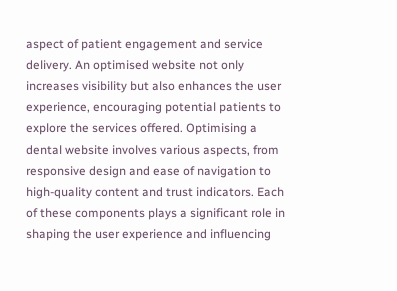aspect of patient engagement and service delivery. An optimised website not only increases visibility but also enhances the user experience, encouraging potential patients to explore the services offered. Optimising a dental website involves various aspects, from responsive design and ease of navigation to high-quality content and trust indicators. Each of these components plays a significant role in shaping the user experience and influencing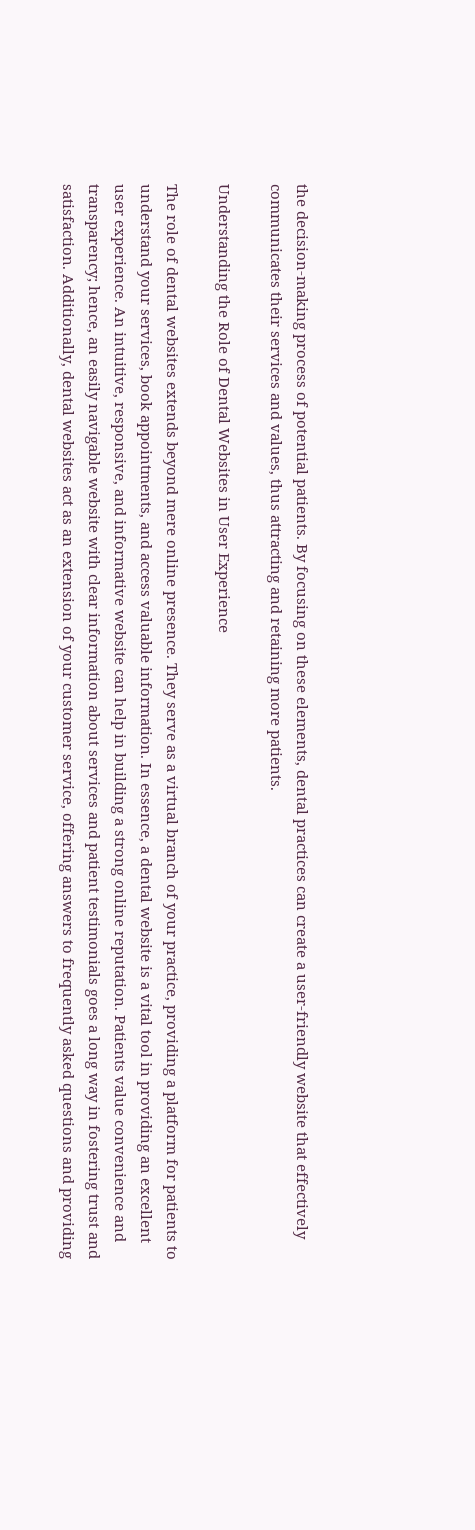the decision-making process of potential patients. By focusing on these elements, dental practices can create a user-friendly website that effectively communicates their services and values, thus attracting and retaining more patients.

Understanding the Role of Dental Websites in User Experience

The role of dental websites extends beyond mere online presence. They serve as a virtual branch of your practice, providing a platform for patients to understand your services, book appointments, and access valuable information. In essence, a dental website is a vital tool in providing an excellent user experience. An intuitive, responsive, and informative website can help in building a strong online reputation. Patients value convenience and transparency; hence, an easily navigable website with clear information about services and patient testimonials goes a long way in fostering trust and satisfaction. Additionally, dental websites act as an extension of your customer service, offering answers to frequently asked questions and providing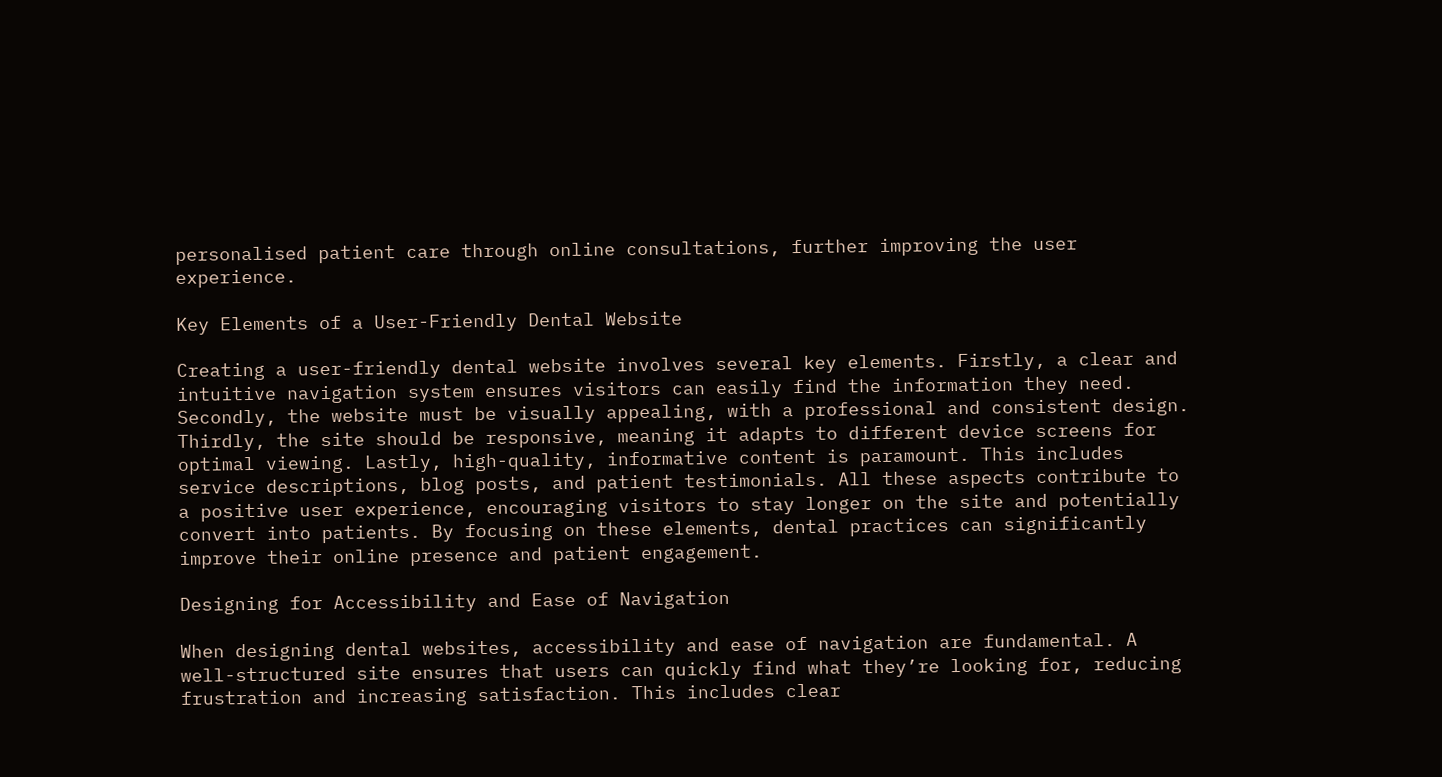personalised patient care through online consultations, further improving the user experience.

Key Elements of a User-Friendly Dental Website

Creating a user-friendly dental website involves several key elements. Firstly, a clear and intuitive navigation system ensures visitors can easily find the information they need. Secondly, the website must be visually appealing, with a professional and consistent design. Thirdly, the site should be responsive, meaning it adapts to different device screens for optimal viewing. Lastly, high-quality, informative content is paramount. This includes service descriptions, blog posts, and patient testimonials. All these aspects contribute to a positive user experience, encouraging visitors to stay longer on the site and potentially convert into patients. By focusing on these elements, dental practices can significantly improve their online presence and patient engagement.

Designing for Accessibility and Ease of Navigation

When designing dental websites, accessibility and ease of navigation are fundamental. A well-structured site ensures that users can quickly find what they’re looking for, reducing frustration and increasing satisfaction. This includes clear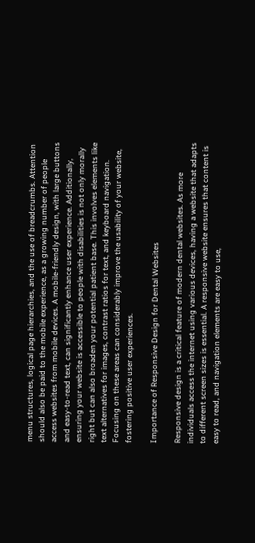menu structures, logical page hierarchies, and the use of breadcrumbs. Attention should also be paid to the mobile experience, as a growing number of people access websites from mobile devices. A mobile-friendly design, with large buttons and easy-to-read text, can significantly enhance user experience. Additionally, ensuring your website is accessible to people with disabilities is not only morally right but can also broaden your potential patient base. This involves elements like text alternatives for images, contrast ratios for text, and keyboard navigation. Focusing on these areas can considerably improve the usability of your website, fostering positive user experiences.

Importance of Responsive Design for Dental Websites

Responsive design is a critical feature of modern dental websites. As more individuals access the internet using various devices, having a website that adapts to different screen sizes is essential. A responsive website ensures that content is easy to read, and navigation elements are easy to use,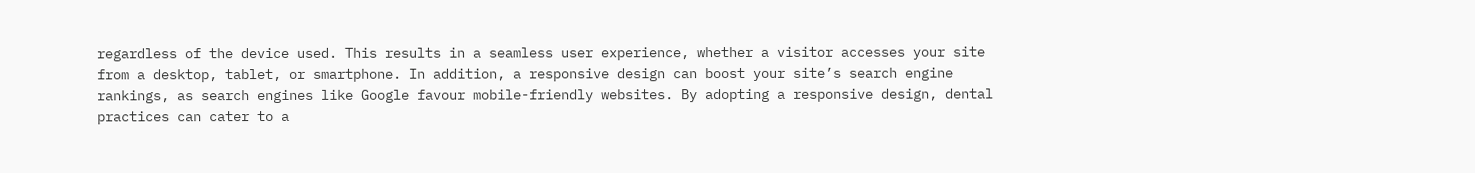regardless of the device used. This results in a seamless user experience, whether a visitor accesses your site from a desktop, tablet, or smartphone. In addition, a responsive design can boost your site’s search engine rankings, as search engines like Google favour mobile-friendly websites. By adopting a responsive design, dental practices can cater to a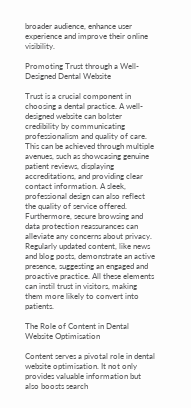broader audience, enhance user experience and improve their online visibility.

Promoting Trust through a Well-Designed Dental Website

Trust is a crucial component in choosing a dental practice. A well-designed website can bolster credibility by communicating professionalism and quality of care. This can be achieved through multiple avenues, such as showcasing genuine patient reviews, displaying accreditations, and providing clear contact information. A sleek, professional design can also reflect the quality of service offered. Furthermore, secure browsing and data protection reassurances can alleviate any concerns about privacy. Regularly updated content, like news and blog posts, demonstrate an active presence, suggesting an engaged and proactive practice. All these elements can instil trust in visitors, making them more likely to convert into patients.

The Role of Content in Dental Website Optimisation

Content serves a pivotal role in dental website optimisation. It not only provides valuable information but also boosts search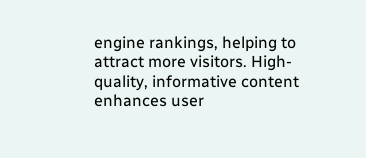engine rankings, helping to attract more visitors. High-quality, informative content enhances user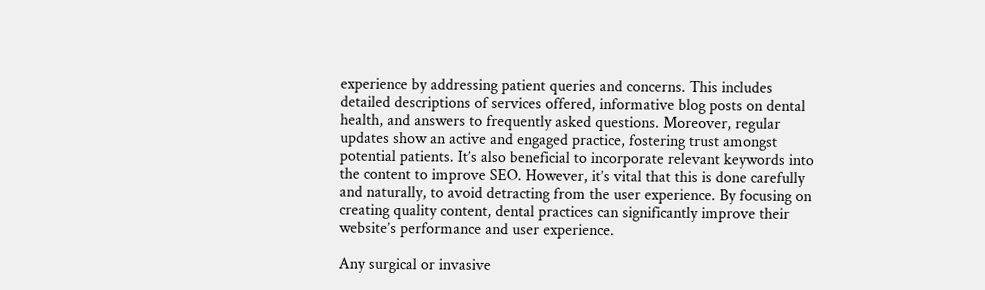experience by addressing patient queries and concerns. This includes detailed descriptions of services offered, informative blog posts on dental health, and answers to frequently asked questions. Moreover, regular updates show an active and engaged practice, fostering trust amongst potential patients. It’s also beneficial to incorporate relevant keywords into the content to improve SEO. However, it’s vital that this is done carefully and naturally, to avoid detracting from the user experience. By focusing on creating quality content, dental practices can significantly improve their website’s performance and user experience.

Any surgical or invasive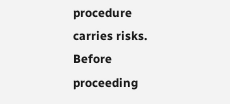procedure carries risks. Before proceeding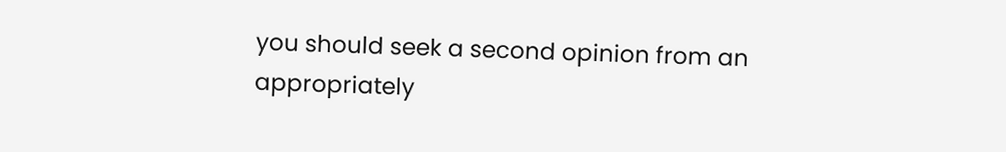you should seek a second opinion from an appropriately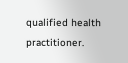qualified health practitioner.